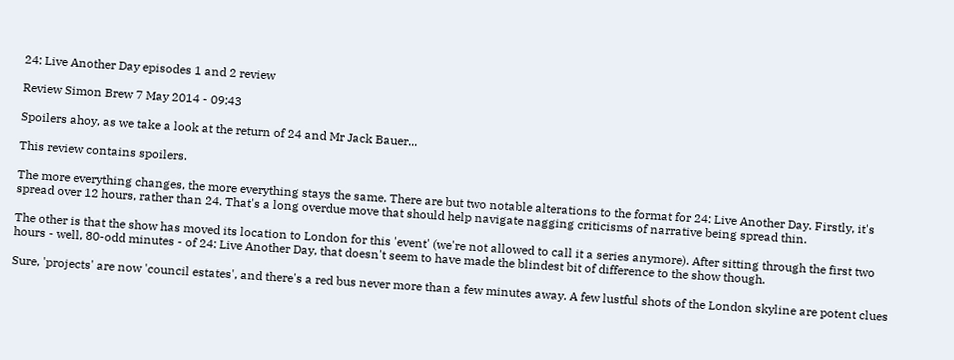24: Live Another Day episodes 1 and 2 review

Review Simon Brew 7 May 2014 - 09:43

Spoilers ahoy, as we take a look at the return of 24 and Mr Jack Bauer...

This review contains spoilers.

The more everything changes, the more everything stays the same. There are but two notable alterations to the format for 24: Live Another Day. Firstly, it's spread over 12 hours, rather than 24. That's a long overdue move that should help navigate nagging criticisms of narrative being spread thin.

The other is that the show has moved its location to London for this 'event' (we're not allowed to call it a series anymore). After sitting through the first two hours - well, 80-odd minutes - of 24: Live Another Day, that doesn't seem to have made the blindest bit of difference to the show though.

Sure, 'projects' are now 'council estates', and there's a red bus never more than a few minutes away. A few lustful shots of the London skyline are potent clues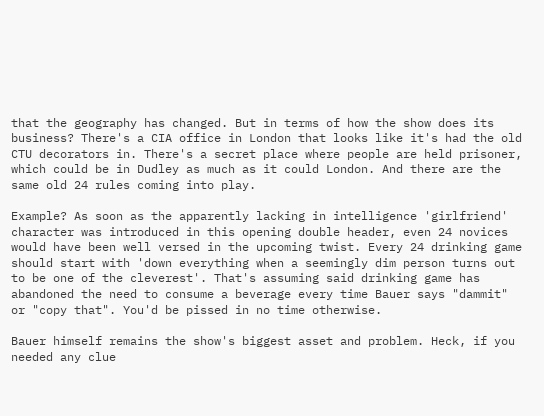that the geography has changed. But in terms of how the show does its business? There's a CIA office in London that looks like it's had the old CTU decorators in. There's a secret place where people are held prisoner, which could be in Dudley as much as it could London. And there are the same old 24 rules coming into play.

Example? As soon as the apparently lacking in intelligence 'girlfriend' character was introduced in this opening double header, even 24 novices would have been well versed in the upcoming twist. Every 24 drinking game should start with 'down everything when a seemingly dim person turns out to be one of the cleverest'. That's assuming said drinking game has abandoned the need to consume a beverage every time Bauer says "dammit" or "copy that". You'd be pissed in no time otherwise.

Bauer himself remains the show's biggest asset and problem. Heck, if you needed any clue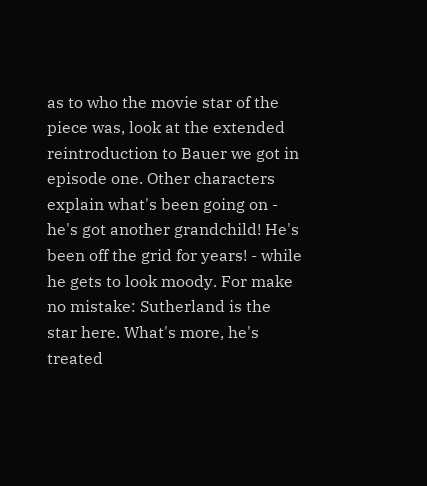as to who the movie star of the piece was, look at the extended reintroduction to Bauer we got in episode one. Other characters explain what's been going on - he's got another grandchild! He's been off the grid for years! - while he gets to look moody. For make no mistake: Sutherland is the star here. What's more, he's treated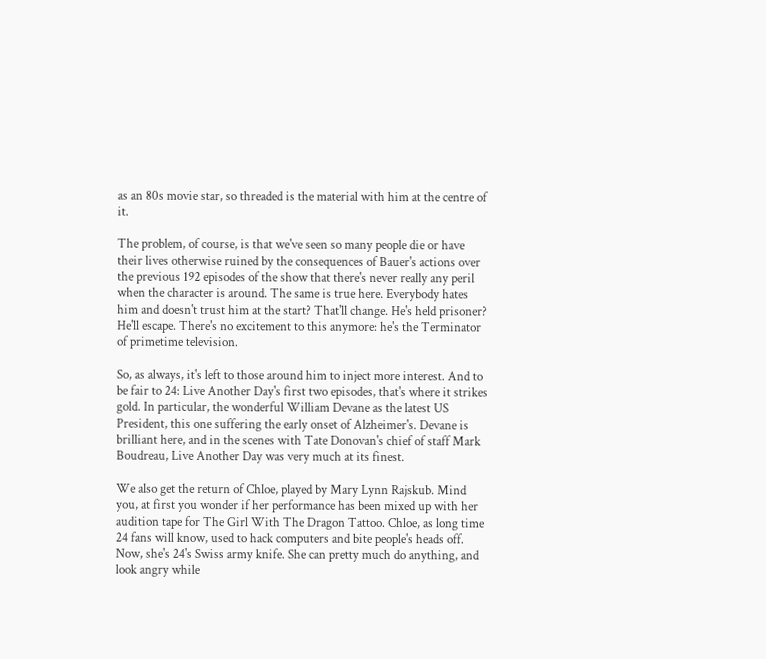as an 80s movie star, so threaded is the material with him at the centre of it.

The problem, of course, is that we've seen so many people die or have their lives otherwise ruined by the consequences of Bauer's actions over the previous 192 episodes of the show that there's never really any peril when the character is around. The same is true here. Everybody hates him and doesn't trust him at the start? That'll change. He's held prisoner? He'll escape. There's no excitement to this anymore: he's the Terminator of primetime television.

So, as always, it's left to those around him to inject more interest. And to be fair to 24: Live Another Day's first two episodes, that's where it strikes gold. In particular, the wonderful William Devane as the latest US President, this one suffering the early onset of Alzheimer's. Devane is brilliant here, and in the scenes with Tate Donovan's chief of staff Mark Boudreau, Live Another Day was very much at its finest.

We also get the return of Chloe, played by Mary Lynn Rajskub. Mind you, at first you wonder if her performance has been mixed up with her audition tape for The Girl With The Dragon Tattoo. Chloe, as long time 24 fans will know, used to hack computers and bite people's heads off. Now, she's 24's Swiss army knife. She can pretty much do anything, and look angry while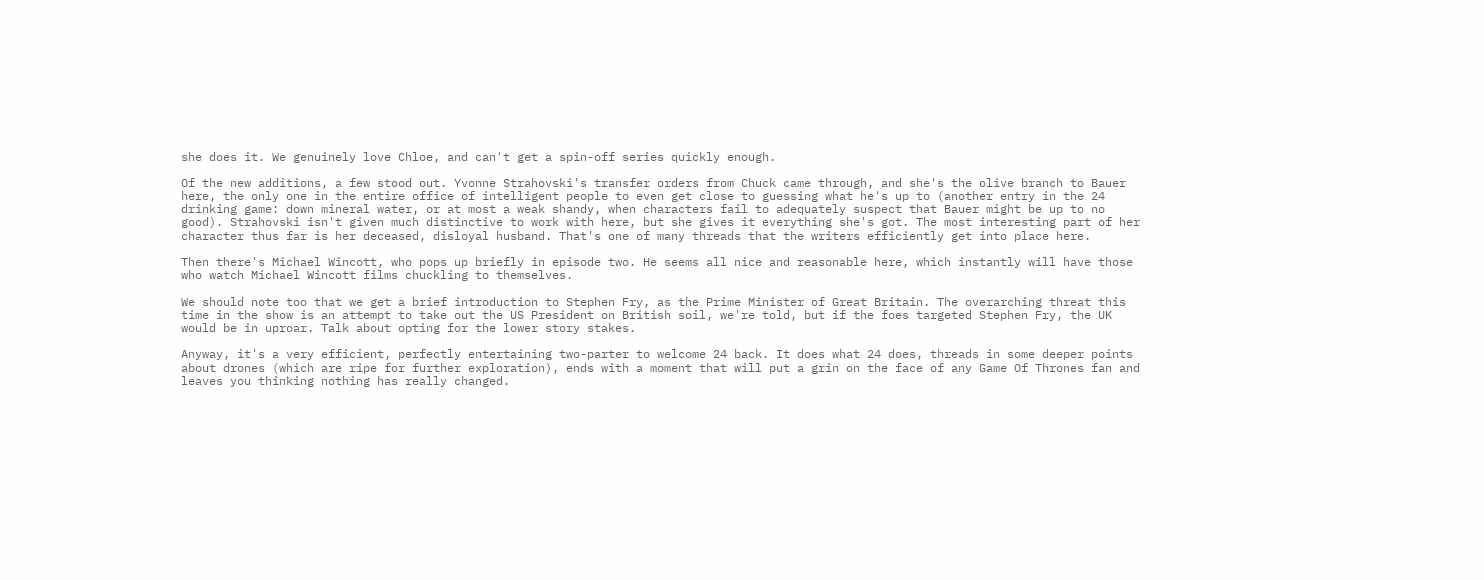she does it. We genuinely love Chloe, and can't get a spin-off series quickly enough.

Of the new additions, a few stood out. Yvonne Strahovski's transfer orders from Chuck came through, and she's the olive branch to Bauer here, the only one in the entire office of intelligent people to even get close to guessing what he's up to (another entry in the 24 drinking game: down mineral water, or at most a weak shandy, when characters fail to adequately suspect that Bauer might be up to no good). Strahovski isn't given much distinctive to work with here, but she gives it everything she's got. The most interesting part of her character thus far is her deceased, disloyal husband. That's one of many threads that the writers efficiently get into place here.

Then there's Michael Wincott, who pops up briefly in episode two. He seems all nice and reasonable here, which instantly will have those who watch Michael Wincott films chuckling to themselves.

We should note too that we get a brief introduction to Stephen Fry, as the Prime Minister of Great Britain. The overarching threat this time in the show is an attempt to take out the US President on British soil, we're told, but if the foes targeted Stephen Fry, the UK would be in uproar. Talk about opting for the lower story stakes.

Anyway, it's a very efficient, perfectly entertaining two-parter to welcome 24 back. It does what 24 does, threads in some deeper points about drones (which are ripe for further exploration), ends with a moment that will put a grin on the face of any Game Of Thrones fan and leaves you thinking nothing has really changed.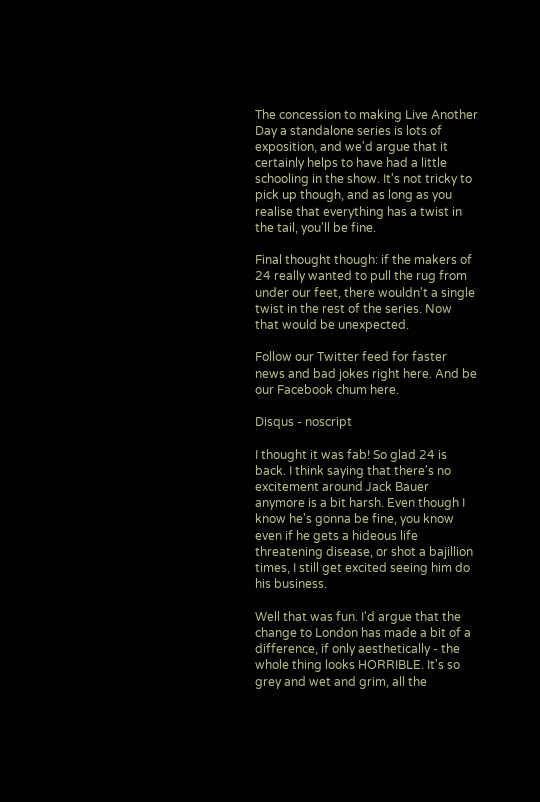The concession to making Live Another Day a standalone series is lots of exposition, and we'd argue that it certainly helps to have had a little schooling in the show. It's not tricky to pick up though, and as long as you realise that everything has a twist in the tail, you'll be fine.

Final thought though: if the makers of 24 really wanted to pull the rug from under our feet, there wouldn't a single twist in the rest of the series. Now that would be unexpected.

Follow our Twitter feed for faster news and bad jokes right here. And be our Facebook chum here.

Disqus - noscript

I thought it was fab! So glad 24 is back. I think saying that there's no excitement around Jack Bauer anymore is a bit harsh. Even though I know he's gonna be fine, you know even if he gets a hideous life threatening disease, or shot a bajillion times, I still get excited seeing him do his business.

Well that was fun. I'd argue that the change to London has made a bit of a difference, if only aesthetically - the whole thing looks HORRIBLE. It's so grey and wet and grim, all the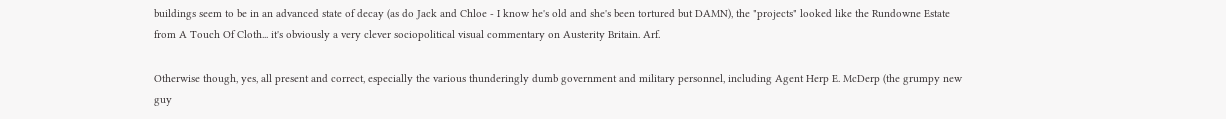buildings seem to be in an advanced state of decay (as do Jack and Chloe - I know he's old and she's been tortured but DAMN), the "projects" looked like the Rundowne Estate from A Touch Of Cloth... it's obviously a very clever sociopolitical visual commentary on Austerity Britain. Arf.

Otherwise though, yes, all present and correct, especially the various thunderingly dumb government and military personnel, including Agent Herp E. McDerp (the grumpy new guy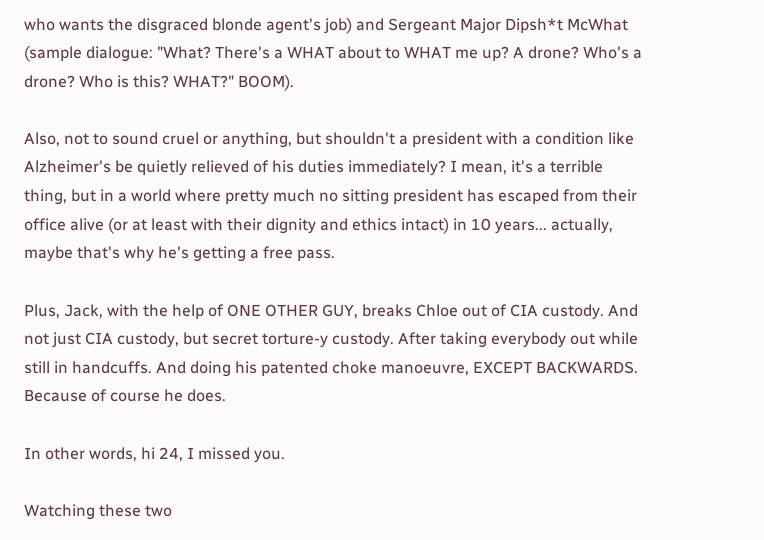who wants the disgraced blonde agent's job) and Sergeant Major Dipsh*t McWhat (sample dialogue: "What? There's a WHAT about to WHAT me up? A drone? Who's a drone? Who is this? WHAT?" BOOM).

Also, not to sound cruel or anything, but shouldn't a president with a condition like Alzheimer's be quietly relieved of his duties immediately? I mean, it's a terrible thing, but in a world where pretty much no sitting president has escaped from their office alive (or at least with their dignity and ethics intact) in 10 years... actually, maybe that's why he's getting a free pass.

Plus, Jack, with the help of ONE OTHER GUY, breaks Chloe out of CIA custody. And not just CIA custody, but secret torture-y custody. After taking everybody out while still in handcuffs. And doing his patented choke manoeuvre, EXCEPT BACKWARDS. Because of course he does.

In other words, hi 24, I missed you.

Watching these two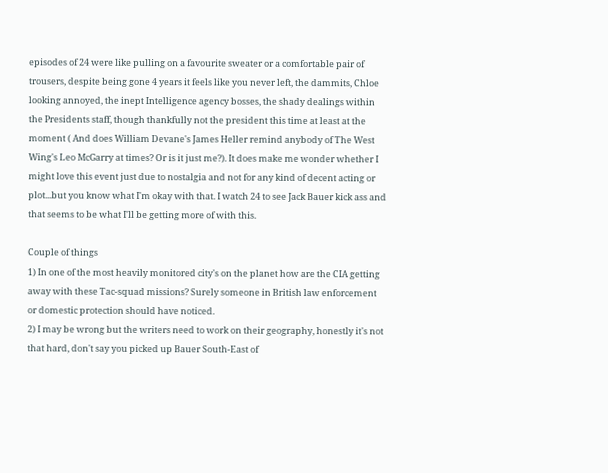episodes of 24 were like pulling on a favourite sweater or a comfortable pair of trousers, despite being gone 4 years it feels like you never left, the dammits, Chloe looking annoyed, the inept Intelligence agency bosses, the shady dealings within the Presidents staff, though thankfully not the president this time at least at the moment ( And does William Devane's James Heller remind anybody of The West Wing's Leo McGarry at times? Or is it just me?). It does make me wonder whether I might love this event just due to nostalgia and not for any kind of decent acting or plot...but you know what I'm okay with that. I watch 24 to see Jack Bauer kick ass and that seems to be what I'll be getting more of with this.

Couple of things
1) In one of the most heavily monitored city's on the planet how are the CIA getting away with these Tac-squad missions? Surely someone in British law enforcement or domestic protection should have noticed.
2) I may be wrong but the writers need to work on their geography, honestly it's not that hard, don't say you picked up Bauer South-East of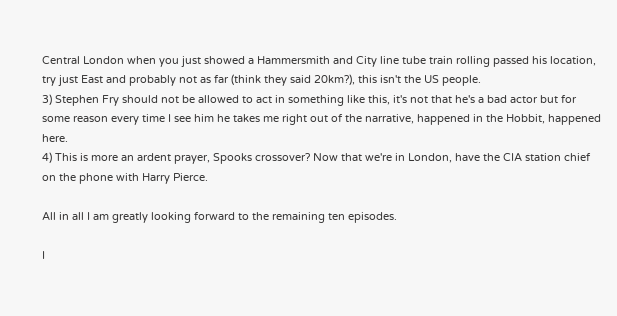Central London when you just showed a Hammersmith and City line tube train rolling passed his location, try just East and probably not as far (think they said 20km?), this isn't the US people.
3) Stephen Fry should not be allowed to act in something like this, it's not that he's a bad actor but for some reason every time I see him he takes me right out of the narrative, happened in the Hobbit, happened here.
4) This is more an ardent prayer, Spooks crossover? Now that we're in London, have the CIA station chief on the phone with Harry Pierce.

All in all I am greatly looking forward to the remaining ten episodes.

I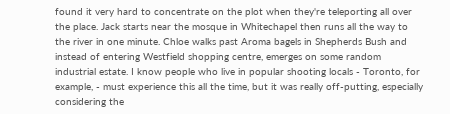found it very hard to concentrate on the plot when they're teleporting all over the place. Jack starts near the mosque in Whitechapel then runs all the way to the river in one minute. Chloe walks past Aroma bagels in Shepherds Bush and instead of entering Westfield shopping centre, emerges on some random industrial estate. I know people who live in popular shooting locals - Toronto, for example, - must experience this all the time, but it was really off-putting, especially considering the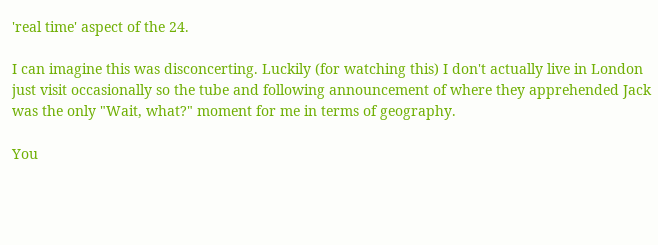'real time' aspect of the 24.

I can imagine this was disconcerting. Luckily (for watching this) I don't actually live in London just visit occasionally so the tube and following announcement of where they apprehended Jack was the only "Wait, what?" moment for me in terms of geography.

You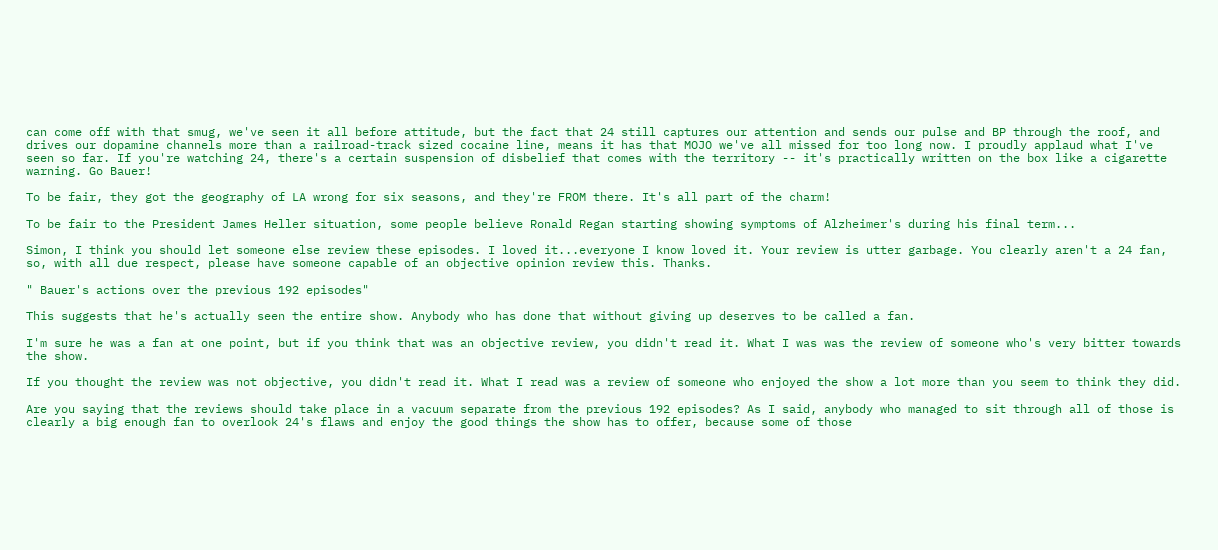can come off with that smug, we've seen it all before attitude, but the fact that 24 still captures our attention and sends our pulse and BP through the roof, and drives our dopamine channels more than a railroad-track sized cocaine line, means it has that MOJO we've all missed for too long now. I proudly applaud what I've seen so far. If you're watching 24, there's a certain suspension of disbelief that comes with the territory -- it's practically written on the box like a cigarette warning. Go Bauer!

To be fair, they got the geography of LA wrong for six seasons, and they're FROM there. It's all part of the charm!

To be fair to the President James Heller situation, some people believe Ronald Regan starting showing symptoms of Alzheimer's during his final term...

Simon, I think you should let someone else review these episodes. I loved it...everyone I know loved it. Your review is utter garbage. You clearly aren't a 24 fan, so, with all due respect, please have someone capable of an objective opinion review this. Thanks.

" Bauer's actions over the previous 192 episodes"

This suggests that he's actually seen the entire show. Anybody who has done that without giving up deserves to be called a fan.

I'm sure he was a fan at one point, but if you think that was an objective review, you didn't read it. What I was was the review of someone who's very bitter towards the show.

If you thought the review was not objective, you didn't read it. What I read was a review of someone who enjoyed the show a lot more than you seem to think they did.

Are you saying that the reviews should take place in a vacuum separate from the previous 192 episodes? As I said, anybody who managed to sit through all of those is clearly a big enough fan to overlook 24's flaws and enjoy the good things the show has to offer, because some of those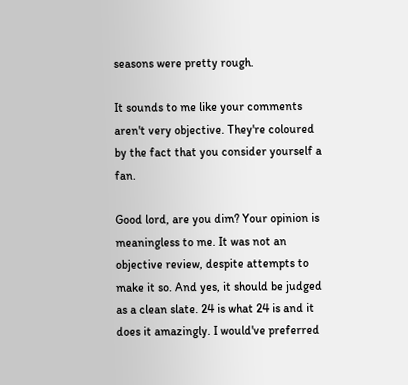seasons were pretty rough.

It sounds to me like your comments aren't very objective. They're coloured by the fact that you consider yourself a fan.

Good lord, are you dim? Your opinion is meaningless to me. It was not an objective review, despite attempts to make it so. And yes, it should be judged as a clean slate. 24 is what 24 is and it does it amazingly. I would've preferred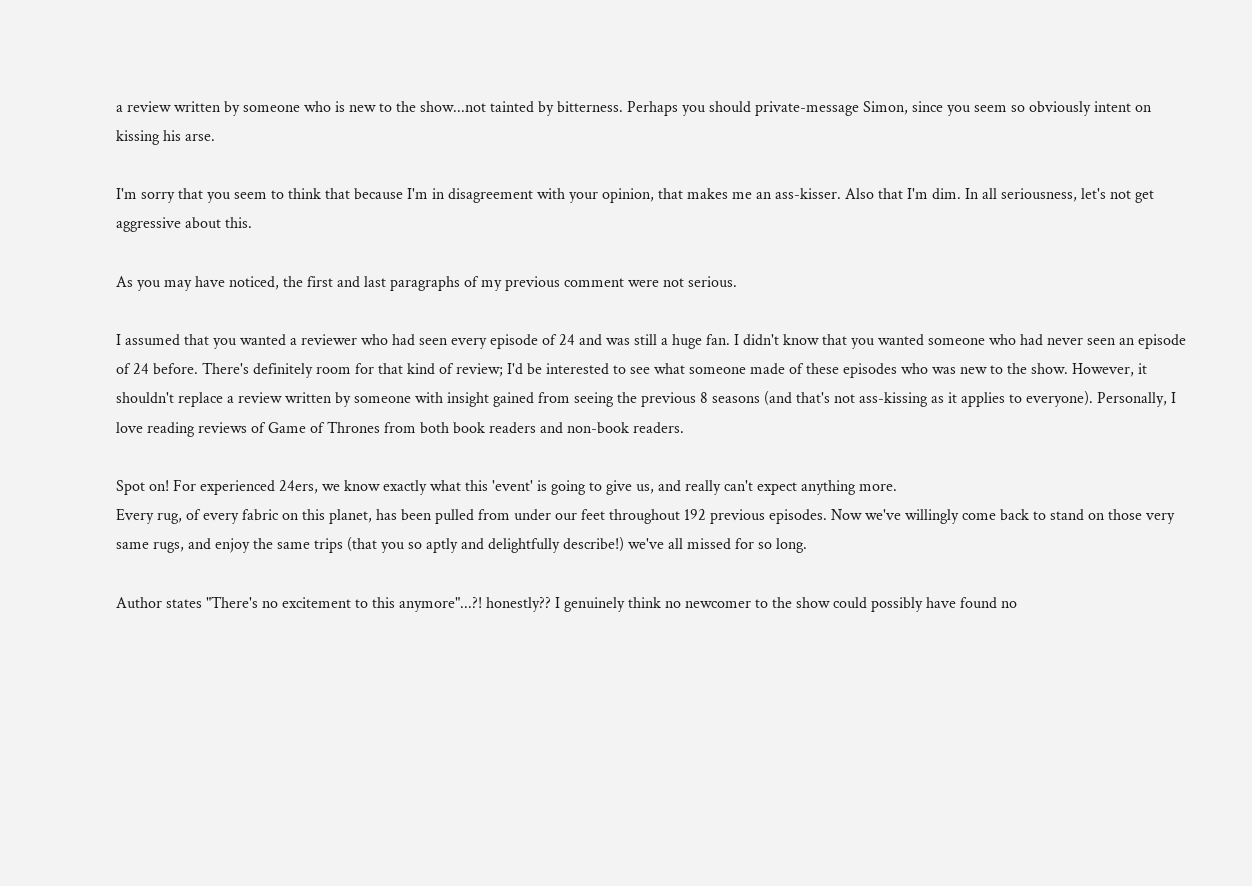a review written by someone who is new to the show...not tainted by bitterness. Perhaps you should private-message Simon, since you seem so obviously intent on kissing his arse.

I'm sorry that you seem to think that because I'm in disagreement with your opinion, that makes me an ass-kisser. Also that I'm dim. In all seriousness, let's not get aggressive about this.

As you may have noticed, the first and last paragraphs of my previous comment were not serious.

I assumed that you wanted a reviewer who had seen every episode of 24 and was still a huge fan. I didn't know that you wanted someone who had never seen an episode of 24 before. There's definitely room for that kind of review; I'd be interested to see what someone made of these episodes who was new to the show. However, it shouldn't replace a review written by someone with insight gained from seeing the previous 8 seasons (and that's not ass-kissing as it applies to everyone). Personally, I love reading reviews of Game of Thrones from both book readers and non-book readers.

Spot on! For experienced 24ers, we know exactly what this 'event' is going to give us, and really can't expect anything more.
Every rug, of every fabric on this planet, has been pulled from under our feet throughout 192 previous episodes. Now we've willingly come back to stand on those very same rugs, and enjoy the same trips (that you so aptly and delightfully describe!) we've all missed for so long.

Author states "There's no excitement to this anymore"...?! honestly?? I genuinely think no newcomer to the show could possibly have found no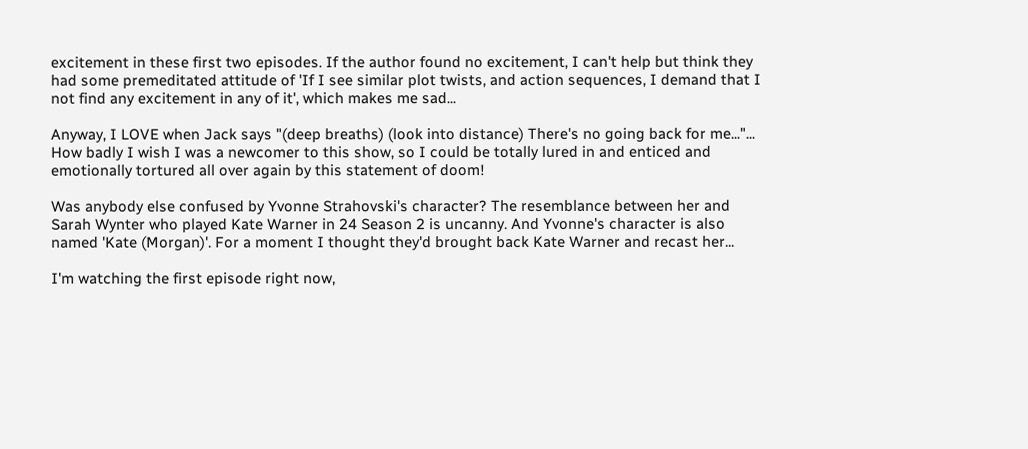excitement in these first two episodes. If the author found no excitement, I can't help but think they had some premeditated attitude of 'If I see similar plot twists, and action sequences, I demand that I not find any excitement in any of it', which makes me sad...

Anyway, I LOVE when Jack says "(deep breaths) (look into distance) There's no going back for me..."... How badly I wish I was a newcomer to this show, so I could be totally lured in and enticed and emotionally tortured all over again by this statement of doom!

Was anybody else confused by Yvonne Strahovski's character? The resemblance between her and Sarah Wynter who played Kate Warner in 24 Season 2 is uncanny. And Yvonne's character is also named 'Kate (Morgan)'. For a moment I thought they'd brought back Kate Warner and recast her...

I'm watching the first episode right now,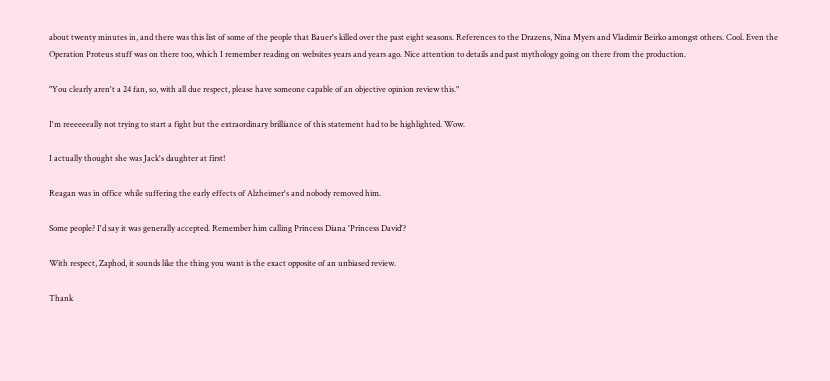about twenty minutes in, and there was this list of some of the people that Bauer's killed over the past eight seasons. References to the Drazens, Nina Myers and Vladimir Beirko amongst others. Cool. Even the Operation Proteus stuff was on there too, which I remember reading on websites years and years ago. Nice attention to details and past mythology going on there from the production.

"You clearly aren't a 24 fan, so, with all due respect, please have someone capable of an objective opinion review this."

I'm reeeeeeally not trying to start a fight but the extraordinary brilliance of this statement had to be highlighted. Wow.

I actually thought she was Jack's daughter at first!

Reagan was in office while suffering the early effects of Alzheimer's and nobody removed him.

Some people? I'd say it was generally accepted. Remember him calling Princess Diana 'Princess David'?

With respect, Zaphod, it sounds like the thing you want is the exact opposite of an unbiased review.

Thank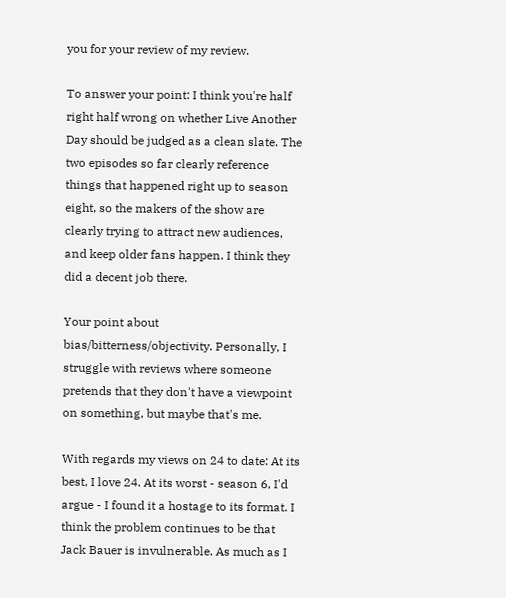you for your review of my review.

To answer your point: I think you're half right half wrong on whether Live Another Day should be judged as a clean slate. The two episodes so far clearly reference things that happened right up to season eight, so the makers of the show are clearly trying to attract new audiences, and keep older fans happen. I think they did a decent job there.

Your point about bias/bitterness/objectivity. Personally, I struggle with reviews where someone pretends that they don't have a viewpoint on something, but maybe that's me.

With regards my views on 24 to date: At its best, I love 24. At its worst - season 6, I'd argue - I found it a hostage to its format. I think the problem continues to be that Jack Bauer is invulnerable. As much as I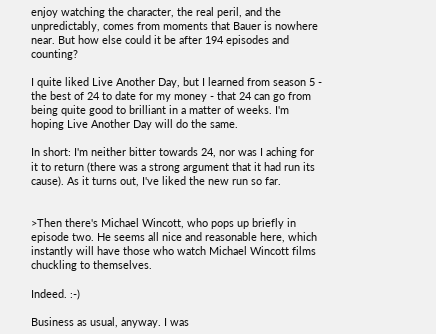enjoy watching the character, the real peril, and the unpredictably, comes from moments that Bauer is nowhere near. But how else could it be after 194 episodes and counting?

I quite liked Live Another Day, but I learned from season 5 - the best of 24 to date for my money - that 24 can go from being quite good to brilliant in a matter of weeks. I'm hoping Live Another Day will do the same.

In short: I'm neither bitter towards 24, nor was I aching for it to return (there was a strong argument that it had run its cause). As it turns out, I've liked the new run so far.


>Then there's Michael Wincott, who pops up briefly in episode two. He seems all nice and reasonable here, which instantly will have those who watch Michael Wincott films chuckling to themselves.

Indeed. :-)

Business as usual, anyway. I was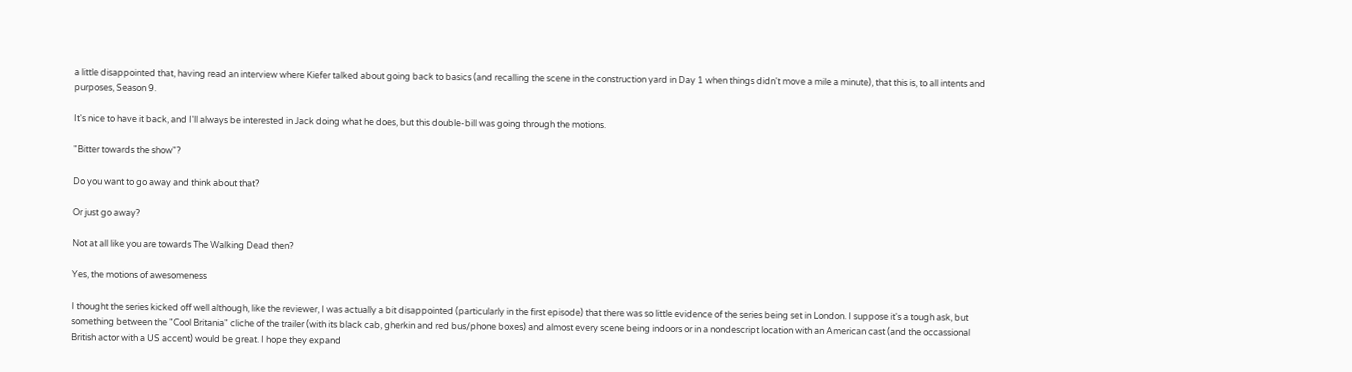a little disappointed that, having read an interview where Kiefer talked about going back to basics (and recalling the scene in the construction yard in Day 1 when things didn't move a mile a minute), that this is, to all intents and purposes, Season 9.

It's nice to have it back, and I'll always be interested in Jack doing what he does, but this double-bill was going through the motions.

"Bitter towards the show"?

Do you want to go away and think about that?

Or just go away?

Not at all like you are towards The Walking Dead then?

Yes, the motions of awesomeness

I thought the series kicked off well although, like the reviewer, I was actually a bit disappointed (particularly in the first episode) that there was so little evidence of the series being set in London. I suppose it's a tough ask, but something between the "Cool Britania" cliche of the trailer (with its black cab, gherkin and red bus/phone boxes) and almost every scene being indoors or in a nondescript location with an American cast (and the occassional British actor with a US accent) would be great. I hope they expand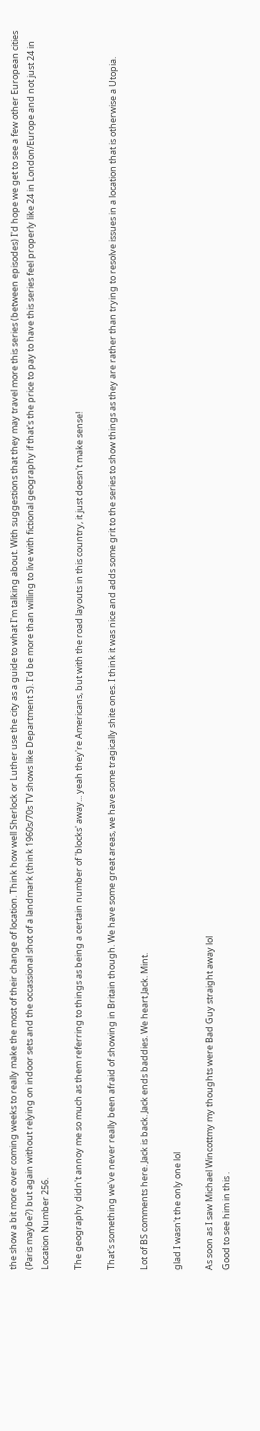the show a bit more over coming weeks to really make the most of their change of location. Think how well Sherlock or Luther use the city as a guide to what I'm talking about. With suggestions that they may travel more this series (between episodes) I'd hope we get to see a few other European cities (Paris maybe?) but again without relying on indoor sets and the occassional shot of a landmark (think 1960s/70s TV shows like Department S). I'd be more than willing to live with fictional geography if that's the price to pay to have this series feel properly like 24 in London/Europe and not just 24 in Location Number 256.

The geography didn't annoy me so much as them referring to things as being a certain number of 'blocks' away... yeah they're Americans, but with the road layouts in this country, it just doesn't make sense!

That's something we've never really been afraid of showing in Britain though. We have some great areas, we have some tragically shite ones. I think it was nice and adds some grit to the series to show things as they are rather than trying to resolve issues in a location that is otherwise a Utopia.

Lot of BS comments here. Jack is back. Jack ends baddies. We heart Jack. Mint.

glad I wasn't the only one lol

As soon as I saw Michael Wincottmy my thoughts were Bad Guy straight away lol
Good to see him in this .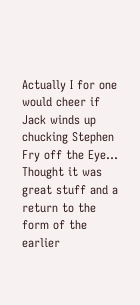Actually I for one would cheer if Jack winds up chucking Stephen Fry off the Eye...
Thought it was great stuff and a return to the form of the earlier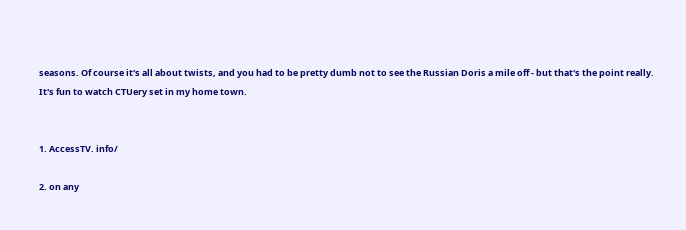seasons. Of course it's all about twists, and you had to be pretty dumb not to see the Russian Doris a mile off - but that's the point really.
It's fun to watch CTUery set in my home town.


1. AccessTV. info/

2. on any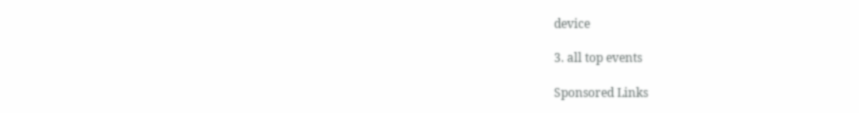device

3. all top events

Sponsored Links